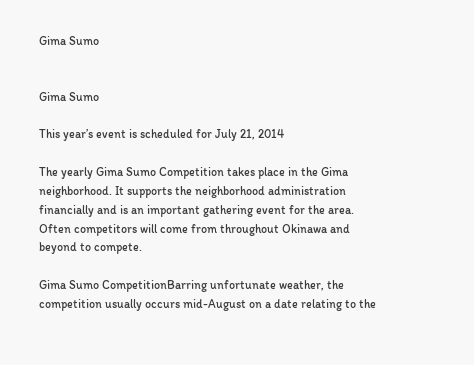Gima Sumo


Gima Sumo

This year’s event is scheduled for July 21, 2014

The yearly Gima Sumo Competition takes place in the Gima neighborhood. It supports the neighborhood administration financially and is an important gathering event for the area. Often competitors will come from throughout Okinawa and beyond to compete.

Gima Sumo CompetitionBarring unfortunate weather, the competition usually occurs mid-August on a date relating to the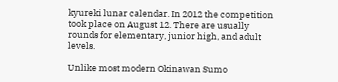kyureki lunar calendar. In 2012 the competition took place on August 12. There are usually rounds for elementary, junior high, and adult levels.

Unlike most modern Okinawan Sumo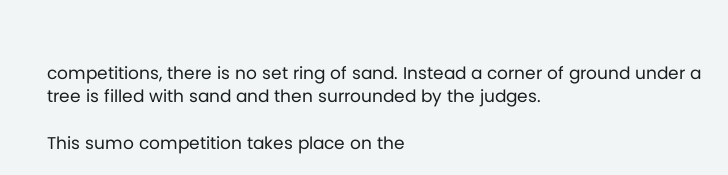competitions, there is no set ring of sand. Instead a corner of ground under a tree is filled with sand and then surrounded by the judges.

This sumo competition takes place on the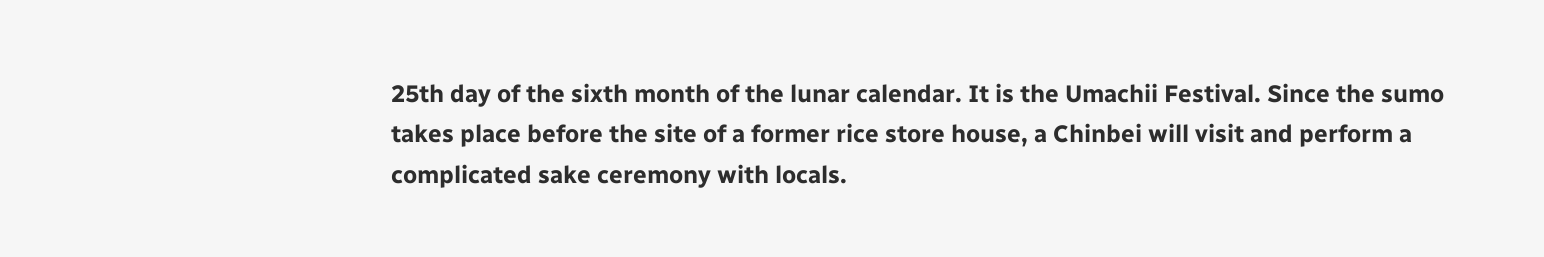25th day of the sixth month of the lunar calendar. It is the Umachii Festival. Since the sumo takes place before the site of a former rice store house, a Chinbei will visit and perform a complicated sake ceremony with locals.